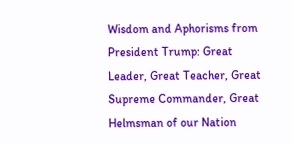Wisdom and Aphorisms from President Trump: Great Leader, Great Teacher, Great Supreme Commander, Great Helmsman of our Nation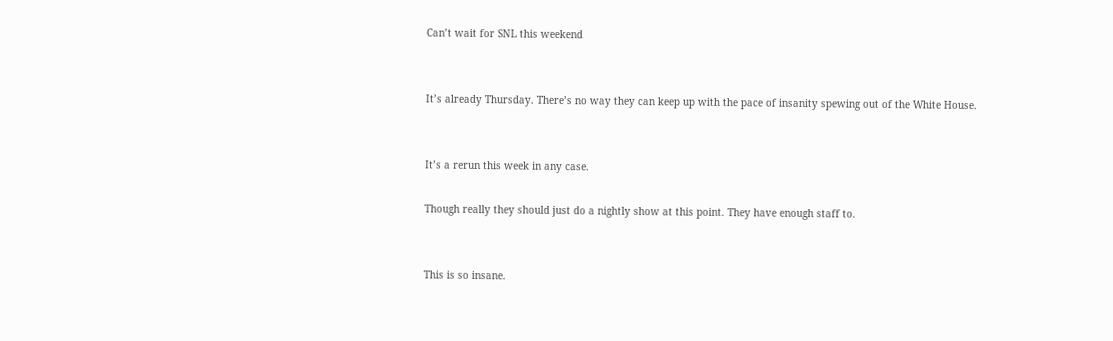Can’t wait for SNL this weekend


It’s already Thursday. There’s no way they can keep up with the pace of insanity spewing out of the White House.


It’s a rerun this week in any case.

Though really they should just do a nightly show at this point. They have enough staff to.


This is so insane.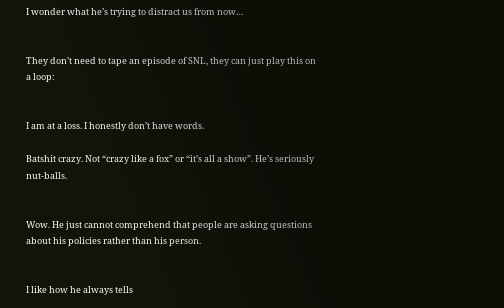I wonder what he’s trying to distract us from now…


They don’t need to tape an episode of SNL, they can just play this on a loop:


I am at a loss. I honestly don’t have words.

Batshit crazy. Not “crazy like a fox” or “it’s all a show”. He’s seriously nut-balls.


Wow. He just cannot comprehend that people are asking questions about his policies rather than his person.


I like how he always tells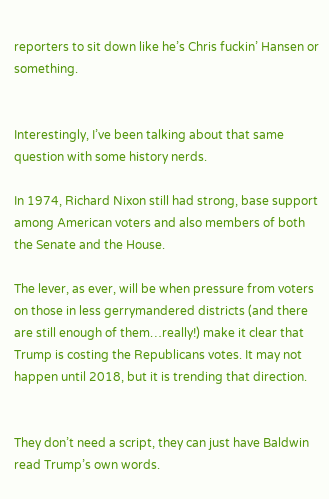reporters to sit down like he’s Chris fuckin’ Hansen or something.


Interestingly, I’ve been talking about that same question with some history nerds.

In 1974, Richard Nixon still had strong, base support among American voters and also members of both the Senate and the House.

The lever, as ever, will be when pressure from voters on those in less gerrymandered districts (and there are still enough of them…really!) make it clear that Trump is costing the Republicans votes. It may not happen until 2018, but it is trending that direction.


They don’t need a script, they can just have Baldwin read Trump’s own words.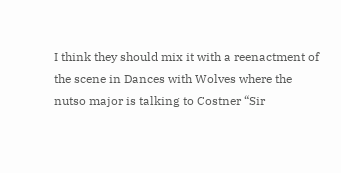I think they should mix it with a reenactment of the scene in Dances with Wolves where the nutso major is talking to Costner “Sir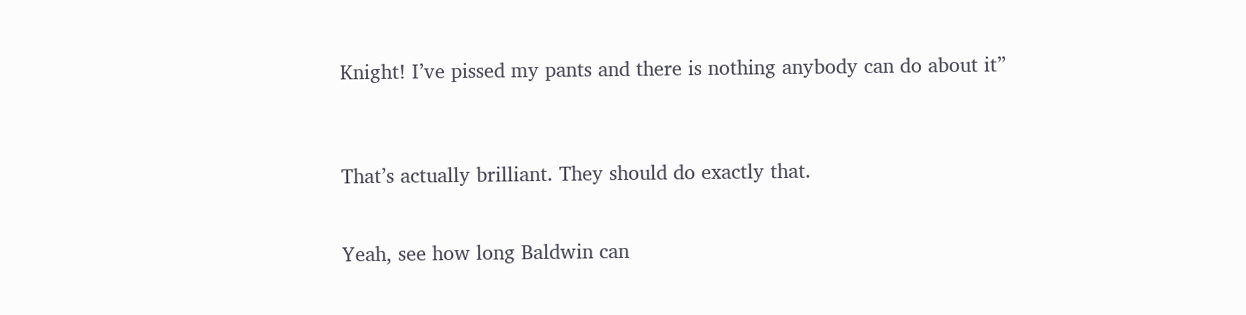Knight! I’ve pissed my pants and there is nothing anybody can do about it”



That’s actually brilliant. They should do exactly that.


Yeah, see how long Baldwin can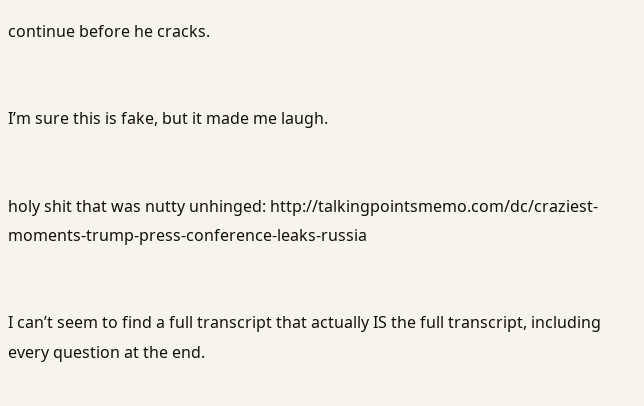continue before he cracks.


I’m sure this is fake, but it made me laugh.


holy shit that was nutty unhinged: http://talkingpointsmemo.com/dc/craziest-moments-trump-press-conference-leaks-russia


I can’t seem to find a full transcript that actually IS the full transcript, including every question at the end.